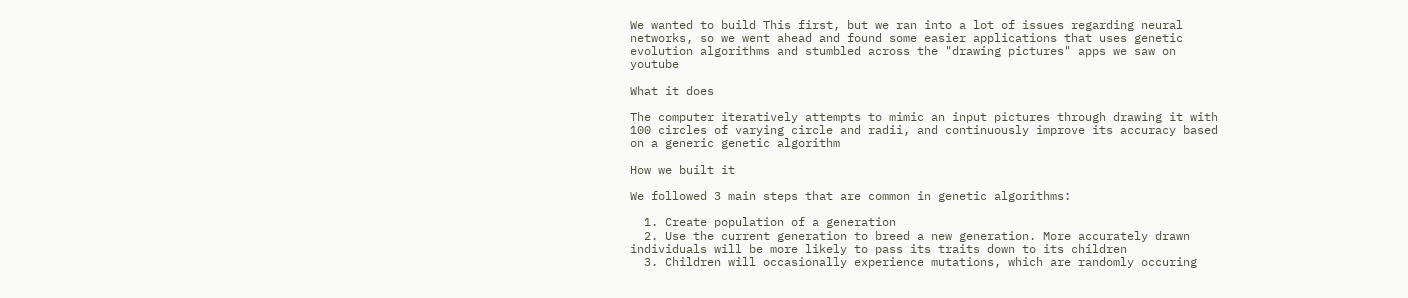We wanted to build This first, but we ran into a lot of issues regarding neural networks, so we went ahead and found some easier applications that uses genetic evolution algorithms and stumbled across the "drawing pictures" apps we saw on youtube

What it does

The computer iteratively attempts to mimic an input pictures through drawing it with 100 circles of varying circle and radii, and continuously improve its accuracy based on a generic genetic algorithm

How we built it

We followed 3 main steps that are common in genetic algorithms:

  1. Create population of a generation
  2. Use the current generation to breed a new generation. More accurately drawn individuals will be more likely to pass its traits down to its children
  3. Children will occasionally experience mutations, which are randomly occuring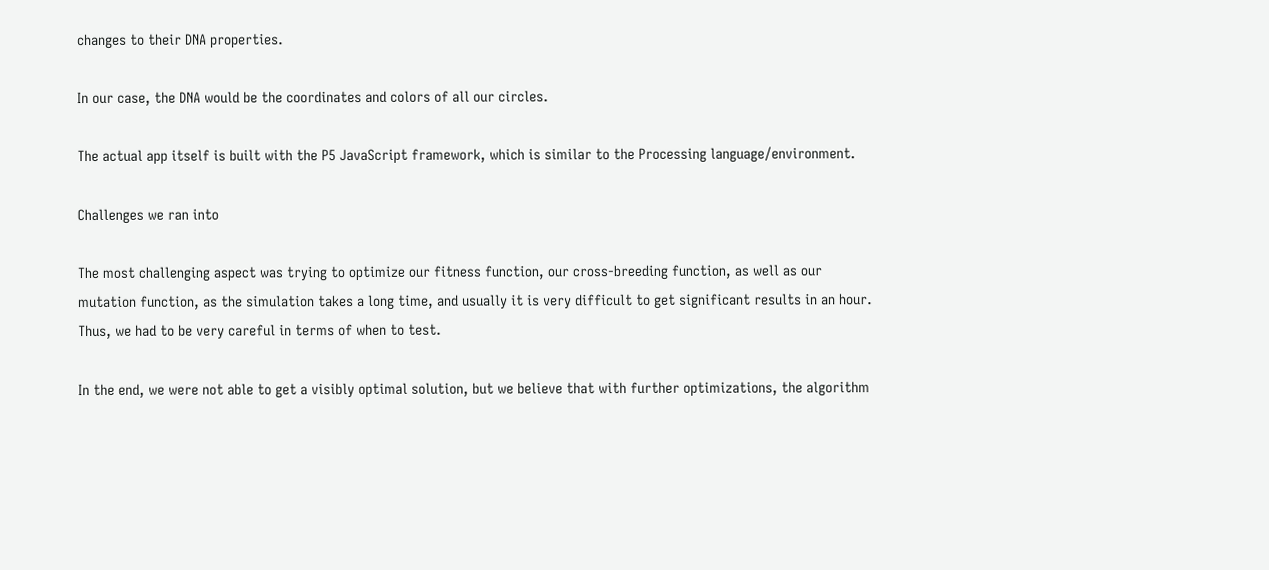changes to their DNA properties.

In our case, the DNA would be the coordinates and colors of all our circles.

The actual app itself is built with the P5 JavaScript framework, which is similar to the Processing language/environment.

Challenges we ran into

The most challenging aspect was trying to optimize our fitness function, our cross-breeding function, as well as our mutation function, as the simulation takes a long time, and usually it is very difficult to get significant results in an hour. Thus, we had to be very careful in terms of when to test.

In the end, we were not able to get a visibly optimal solution, but we believe that with further optimizations, the algorithm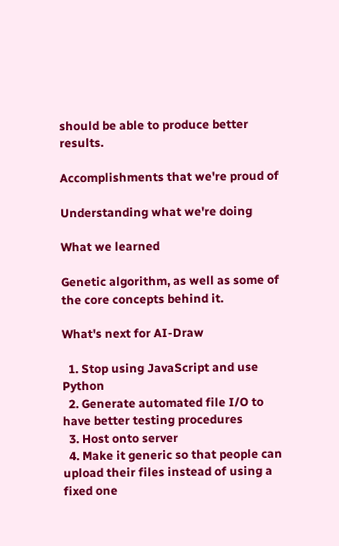should be able to produce better results.

Accomplishments that we're proud of

Understanding what we're doing

What we learned

Genetic algorithm, as well as some of the core concepts behind it.

What's next for AI-Draw

  1. Stop using JavaScript and use Python
  2. Generate automated file I/O to have better testing procedures
  3. Host onto server
  4. Make it generic so that people can upload their files instead of using a fixed one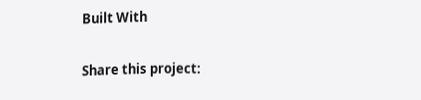Built With

Share this project: